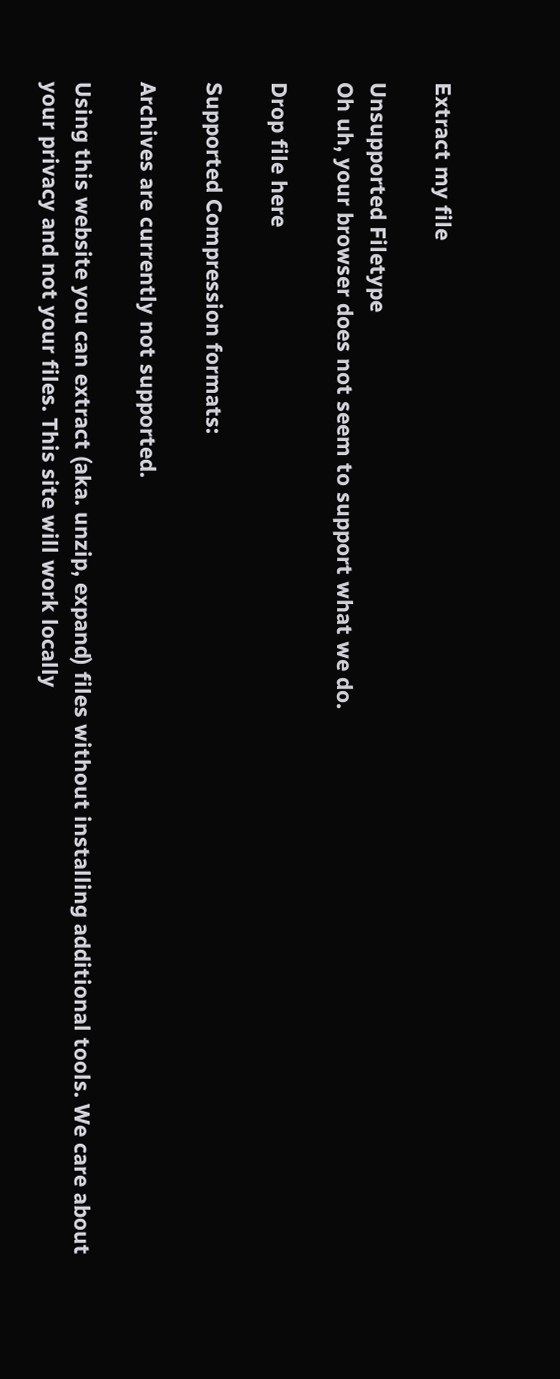Extract my file

Unsupported Filetype
Oh uh, your browser does not seem to support what we do.

Drop file here

Supported Compression formats:

Archives are currently not supported.

Using this website you can extract (aka. unzip, expand) files without installing additional tools. We care about your privacy and not your files. This site will work locally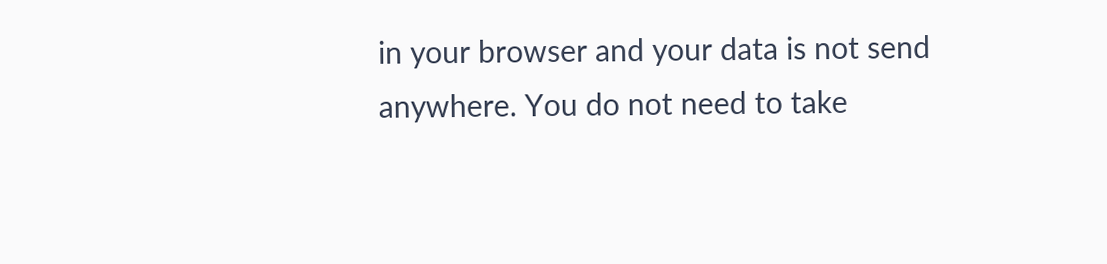in your browser and your data is not send anywhere. You do not need to take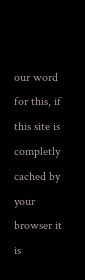our word for this, if this site is completly cached by your browser it is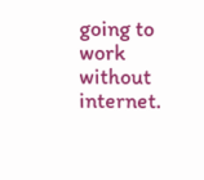going to work without internet.